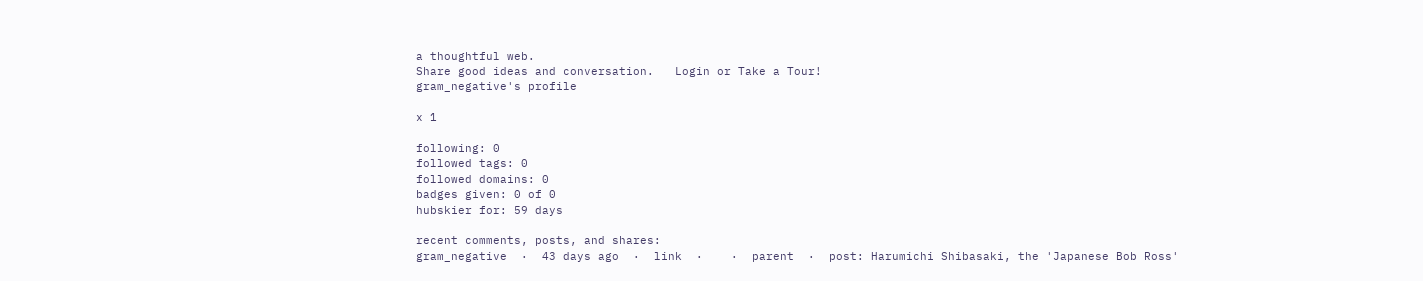a thoughtful web.
Share good ideas and conversation.   Login or Take a Tour!
gram_negative's profile

x 1

following: 0
followed tags: 0
followed domains: 0
badges given: 0 of 0
hubskier for: 59 days

recent comments, posts, and shares:
gram_negative  ·  43 days ago  ·  link  ·    ·  parent  ·  post: Harumichi Shibasaki, the 'Japanese Bob Ross'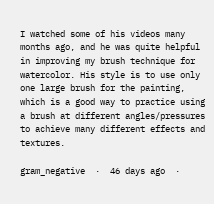I watched some of his videos many months ago, and he was quite helpful in improving my brush technique for watercolor. His style is to use only one large brush for the painting, which is a good way to practice using a brush at different angles/pressures to achieve many different effects and textures.

gram_negative  ·  46 days ago  ·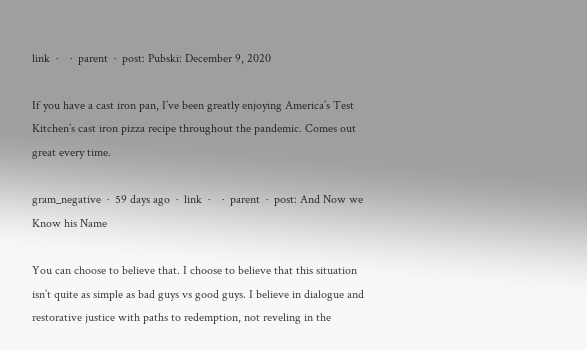link  ·    ·  parent  ·  post: Pubski: December 9, 2020

If you have a cast iron pan, I’ve been greatly enjoying America’s Test Kitchen’s cast iron pizza recipe throughout the pandemic. Comes out great every time.

gram_negative  ·  59 days ago  ·  link  ·    ·  parent  ·  post: And Now we Know his Name

You can choose to believe that. I choose to believe that this situation isn’t quite as simple as bad guys vs good guys. I believe in dialogue and restorative justice with paths to redemption, not reveling in the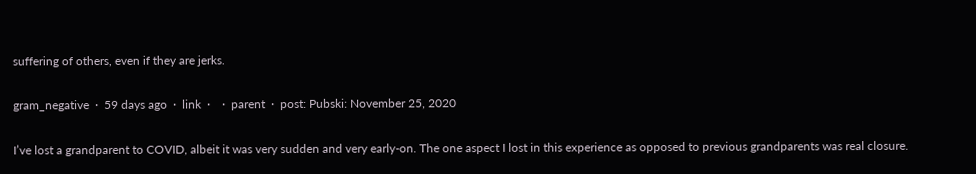suffering of others, even if they are jerks.

gram_negative  ·  59 days ago  ·  link  ·    ·  parent  ·  post: Pubski: November 25, 2020

I’ve lost a grandparent to COVID, albeit it was very sudden and very early-on. The one aspect I lost in this experience as opposed to previous grandparents was real closure.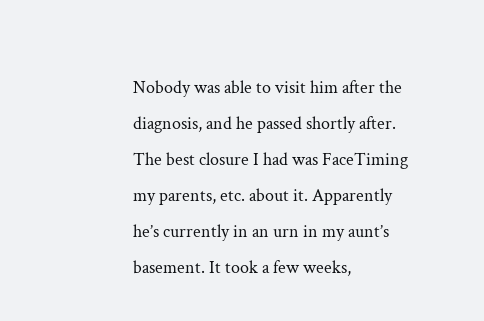Nobody was able to visit him after the diagnosis, and he passed shortly after. The best closure I had was FaceTiming my parents, etc. about it. Apparently he’s currently in an urn in my aunt’s basement. It took a few weeks,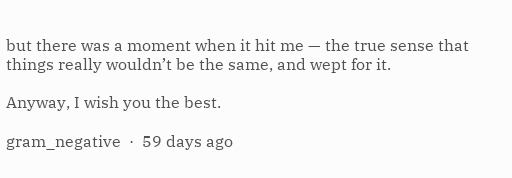but there was a moment when it hit me — the true sense that things really wouldn’t be the same, and wept for it.

Anyway, I wish you the best.

gram_negative  ·  59 days ago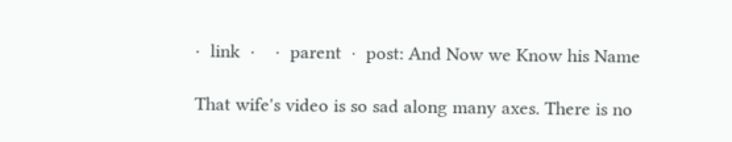·  link  ·    ·  parent  ·  post: And Now we Know his Name

That wife's video is so sad along many axes. There is no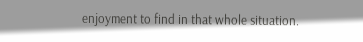enjoyment to find in that whole situation.